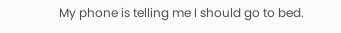My phone is telling me I should go to bed.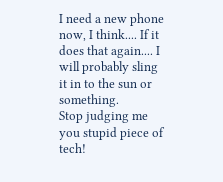I need a new phone now, I think.... If it does that again.... I will probably sling it in to the sun or something.
Stop judging me you stupid piece of tech!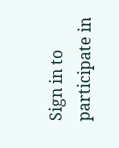Sign in to participate in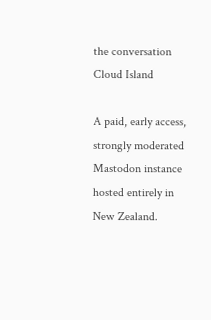the conversation
Cloud Island

A paid, early access, strongly moderated Mastodon instance hosted entirely in New Zealand.